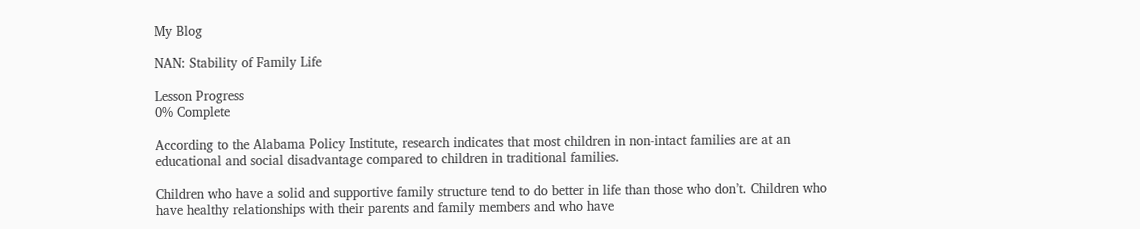My Blog

NAN: Stability of Family Life

Lesson Progress
0% Complete

According to the Alabama Policy Institute, research indicates that most children in non-intact families are at an educational and social disadvantage compared to children in traditional families.

Children who have a solid and supportive family structure tend to do better in life than those who don’t. Children who have healthy relationships with their parents and family members and who have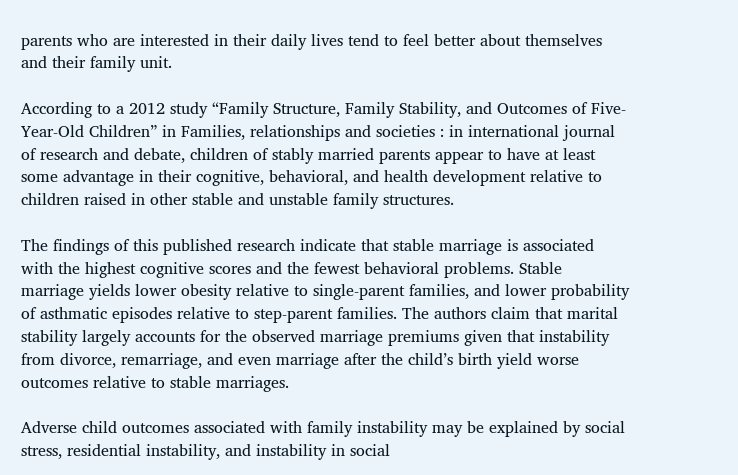parents who are interested in their daily lives tend to feel better about themselves and their family unit.

According to a 2012 study “Family Structure, Family Stability, and Outcomes of Five-Year-Old Children” in Families, relationships and societies : in international journal of research and debate, children of stably married parents appear to have at least some advantage in their cognitive, behavioral, and health development relative to children raised in other stable and unstable family structures.

The findings of this published research indicate that stable marriage is associated with the highest cognitive scores and the fewest behavioral problems. Stable marriage yields lower obesity relative to single-parent families, and lower probability of asthmatic episodes relative to step-parent families. The authors claim that marital stability largely accounts for the observed marriage premiums given that instability from divorce, remarriage, and even marriage after the child’s birth yield worse outcomes relative to stable marriages.

Adverse child outcomes associated with family instability may be explained by social stress, residential instability, and instability in social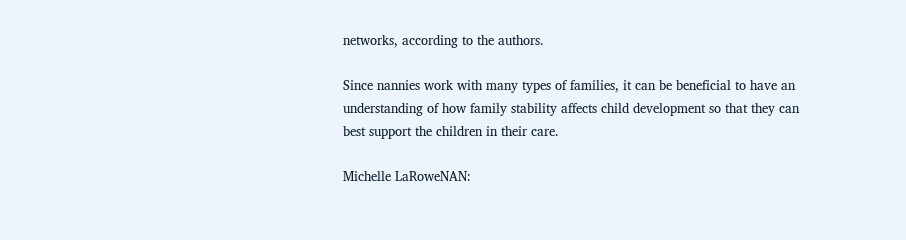networks, according to the authors.

Since nannies work with many types of families, it can be beneficial to have an understanding of how family stability affects child development so that they can best support the children in their care.

Michelle LaRoweNAN: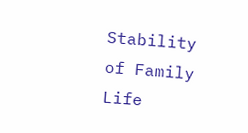Stability of Family Life